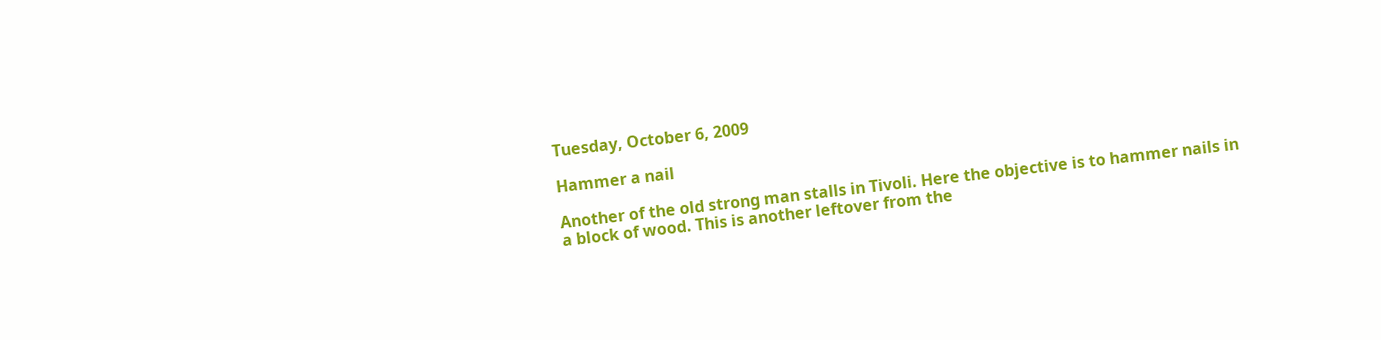Tuesday, October 6, 2009

Hammer a nail

Another of the old strong man stalls in Tivoli. Here the objective is to hammer nails in a block of wood. This is another leftover from the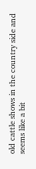old cattle shows in the country side and seems like a bit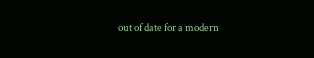out of date for a modern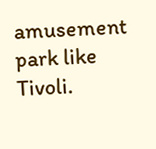amusement park like Tivoli.